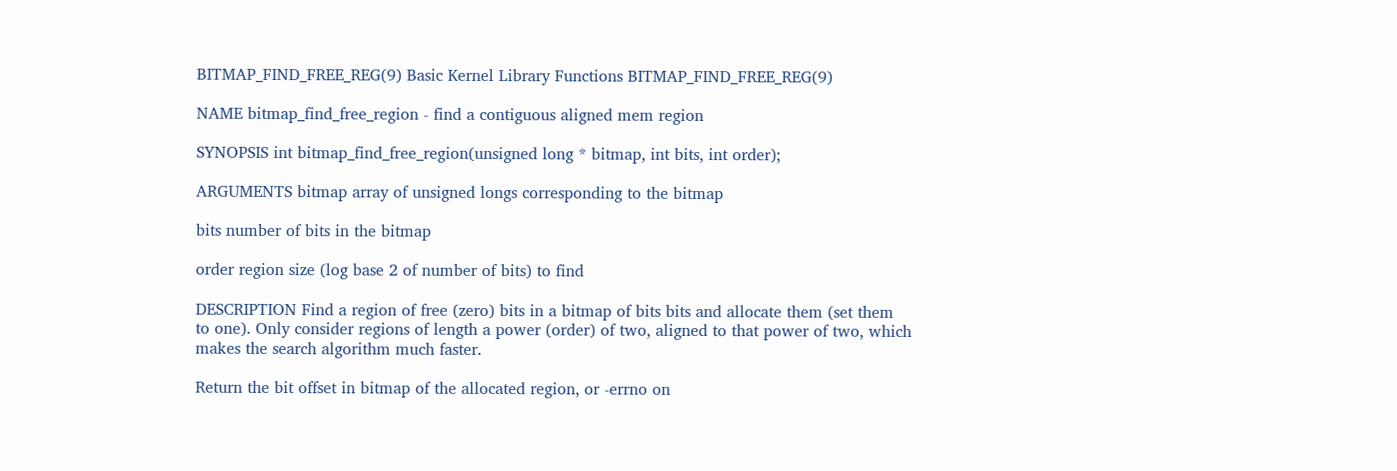BITMAP_FIND_FREE_REG(9) Basic Kernel Library Functions BITMAP_FIND_FREE_REG(9)

NAME bitmap_find_free_region - find a contiguous aligned mem region

SYNOPSIS int bitmap_find_free_region(unsigned long * bitmap, int bits, int order);

ARGUMENTS bitmap array of unsigned longs corresponding to the bitmap

bits number of bits in the bitmap

order region size (log base 2 of number of bits) to find

DESCRIPTION Find a region of free (zero) bits in a bitmap of bits bits and allocate them (set them to one). Only consider regions of length a power (order) of two, aligned to that power of two, which makes the search algorithm much faster.

Return the bit offset in bitmap of the allocated region, or -errno on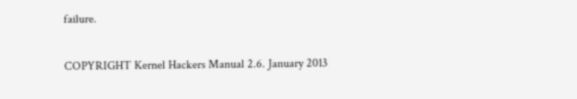failure.

COPYRIGHT Kernel Hackers Manual 2.6. January 2013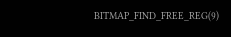BITMAP_FIND_FREE_REG(9)